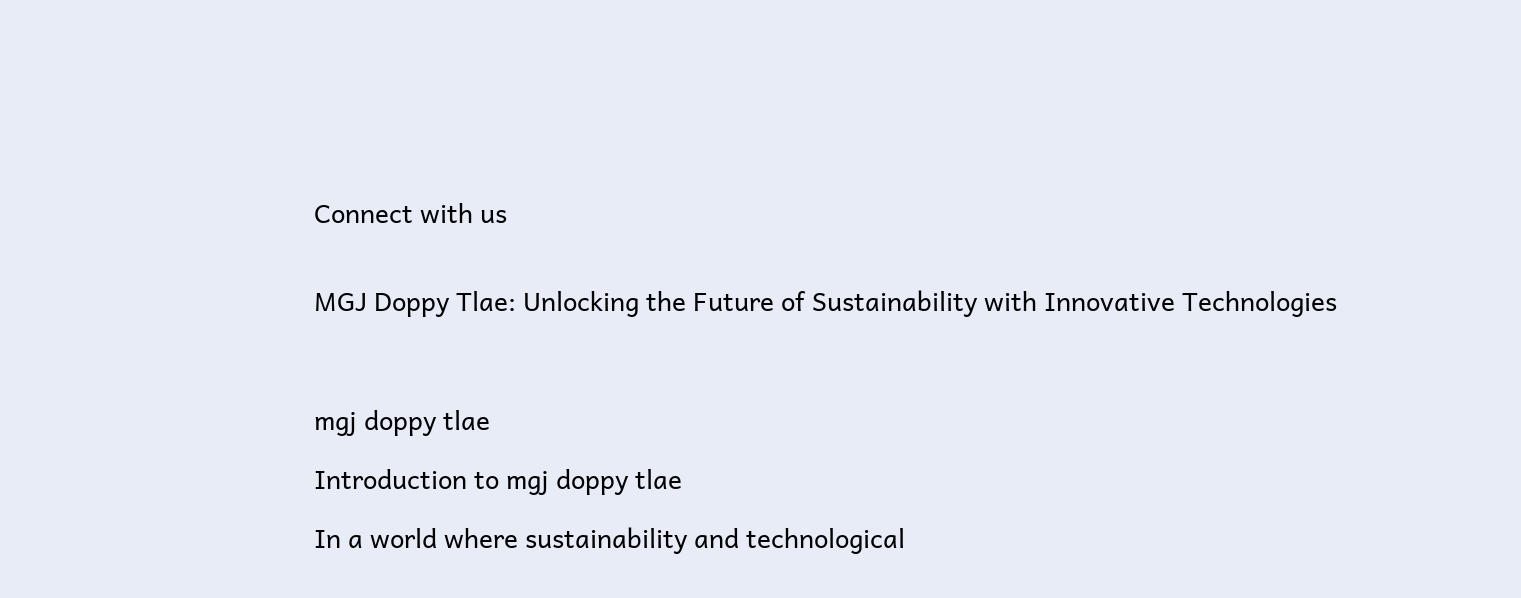Connect with us


MGJ Doppy Tlae: Unlocking the Future of Sustainability with Innovative Technologies



mgj doppy tlae

Introduction to mgj doppy tlae

In a world where sustainability and technological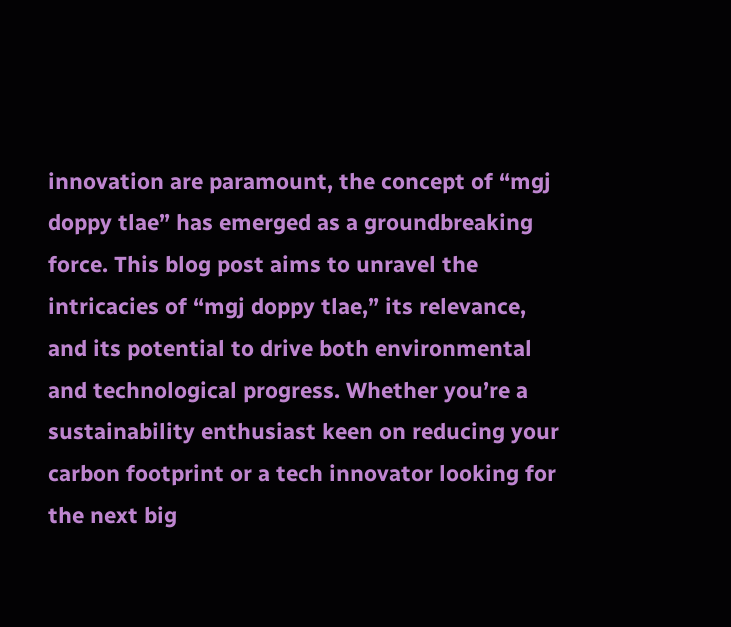innovation are paramount, the concept of “mgj doppy tlae” has emerged as a groundbreaking force. This blog post aims to unravel the intricacies of “mgj doppy tlae,” its relevance, and its potential to drive both environmental and technological progress. Whether you’re a sustainability enthusiast keen on reducing your carbon footprint or a tech innovator looking for the next big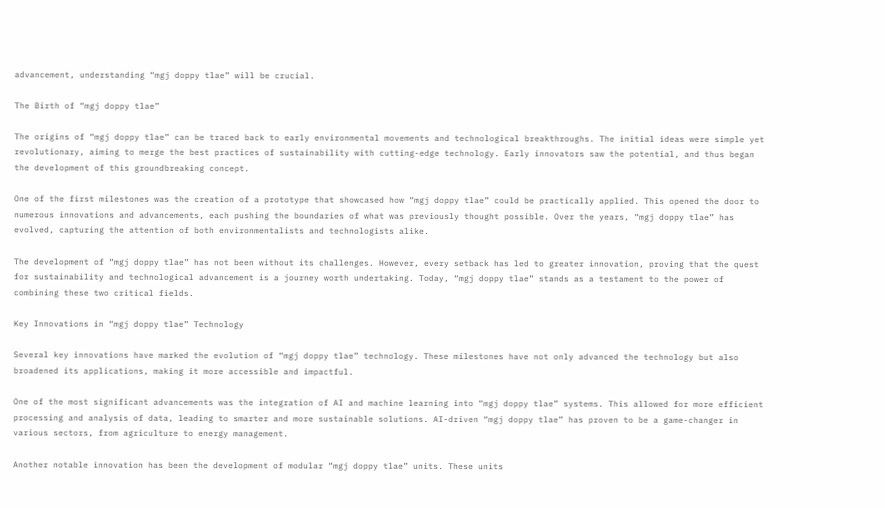advancement, understanding “mgj doppy tlae” will be crucial.

The Birth of “mgj doppy tlae”

The origins of “mgj doppy tlae” can be traced back to early environmental movements and technological breakthroughs. The initial ideas were simple yet revolutionary, aiming to merge the best practices of sustainability with cutting-edge technology. Early innovators saw the potential, and thus began the development of this groundbreaking concept.

One of the first milestones was the creation of a prototype that showcased how “mgj doppy tlae” could be practically applied. This opened the door to numerous innovations and advancements, each pushing the boundaries of what was previously thought possible. Over the years, “mgj doppy tlae” has evolved, capturing the attention of both environmentalists and technologists alike.

The development of “mgj doppy tlae” has not been without its challenges. However, every setback has led to greater innovation, proving that the quest for sustainability and technological advancement is a journey worth undertaking. Today, “mgj doppy tlae” stands as a testament to the power of combining these two critical fields.

Key Innovations in “mgj doppy tlae” Technology

Several key innovations have marked the evolution of “mgj doppy tlae” technology. These milestones have not only advanced the technology but also broadened its applications, making it more accessible and impactful.

One of the most significant advancements was the integration of AI and machine learning into “mgj doppy tlae” systems. This allowed for more efficient processing and analysis of data, leading to smarter and more sustainable solutions. AI-driven “mgj doppy tlae” has proven to be a game-changer in various sectors, from agriculture to energy management.

Another notable innovation has been the development of modular “mgj doppy tlae” units. These units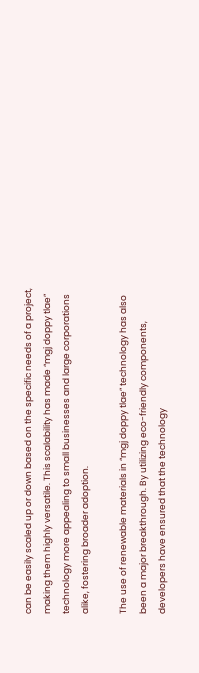can be easily scaled up or down based on the specific needs of a project, making them highly versatile. This scalability has made “mgj doppy tlae” technology more appealing to small businesses and large corporations alike, fostering broader adoption.

The use of renewable materials in “mgj doppy tlae” technology has also been a major breakthrough. By utilizing eco-friendly components, developers have ensured that the technology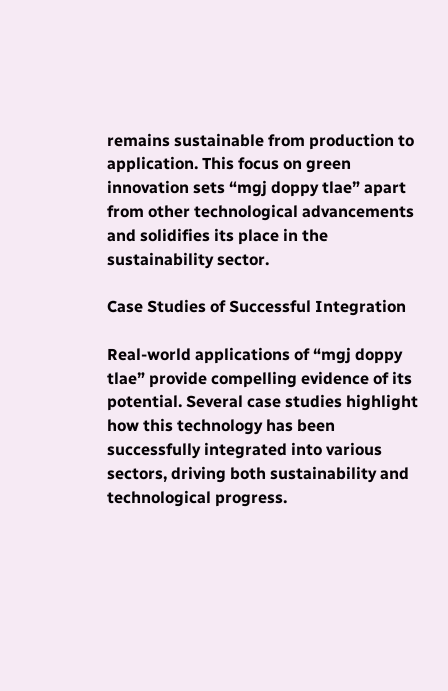remains sustainable from production to application. This focus on green innovation sets “mgj doppy tlae” apart from other technological advancements and solidifies its place in the sustainability sector.

Case Studies of Successful Integration

Real-world applications of “mgj doppy tlae” provide compelling evidence of its potential. Several case studies highlight how this technology has been successfully integrated into various sectors, driving both sustainability and technological progress.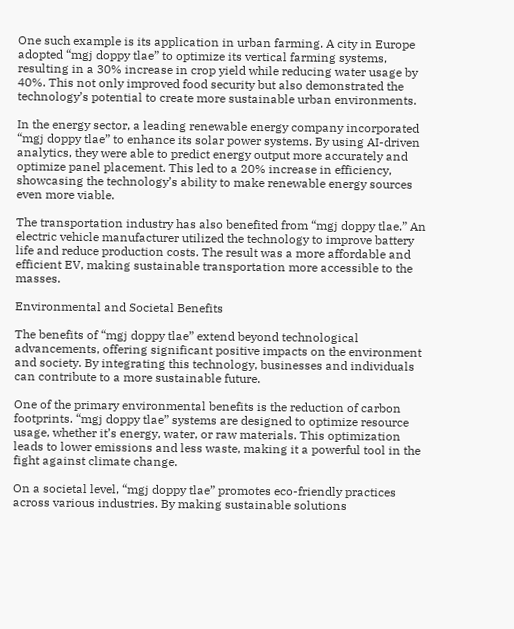One such example is its application in urban farming. A city in Europe adopted “mgj doppy tlae” to optimize its vertical farming systems, resulting in a 30% increase in crop yield while reducing water usage by 40%. This not only improved food security but also demonstrated the technology’s potential to create more sustainable urban environments.

In the energy sector, a leading renewable energy company incorporated “mgj doppy tlae” to enhance its solar power systems. By using AI-driven analytics, they were able to predict energy output more accurately and optimize panel placement. This led to a 20% increase in efficiency, showcasing the technology’s ability to make renewable energy sources even more viable.

The transportation industry has also benefited from “mgj doppy tlae.” An electric vehicle manufacturer utilized the technology to improve battery life and reduce production costs. The result was a more affordable and efficient EV, making sustainable transportation more accessible to the masses.

Environmental and Societal Benefits

The benefits of “mgj doppy tlae” extend beyond technological advancements, offering significant positive impacts on the environment and society. By integrating this technology, businesses and individuals can contribute to a more sustainable future.

One of the primary environmental benefits is the reduction of carbon footprints. “mgj doppy tlae” systems are designed to optimize resource usage, whether it’s energy, water, or raw materials. This optimization leads to lower emissions and less waste, making it a powerful tool in the fight against climate change.

On a societal level, “mgj doppy tlae” promotes eco-friendly practices across various industries. By making sustainable solutions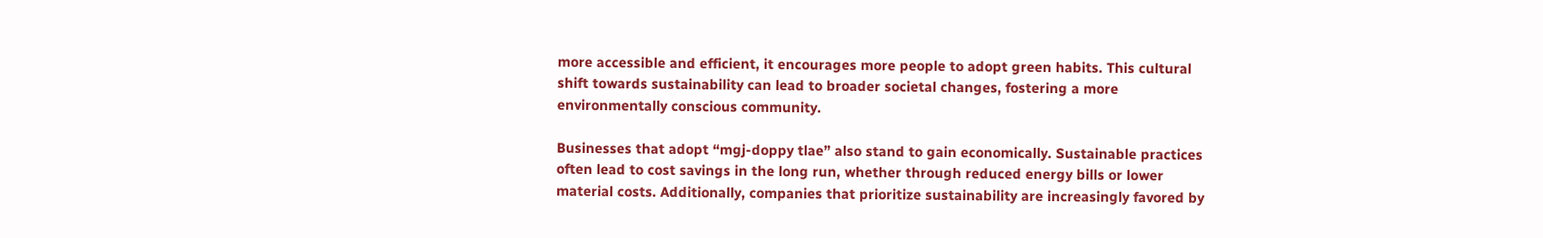more accessible and efficient, it encourages more people to adopt green habits. This cultural shift towards sustainability can lead to broader societal changes, fostering a more environmentally conscious community.

Businesses that adopt “mgj-doppy tlae” also stand to gain economically. Sustainable practices often lead to cost savings in the long run, whether through reduced energy bills or lower material costs. Additionally, companies that prioritize sustainability are increasingly favored by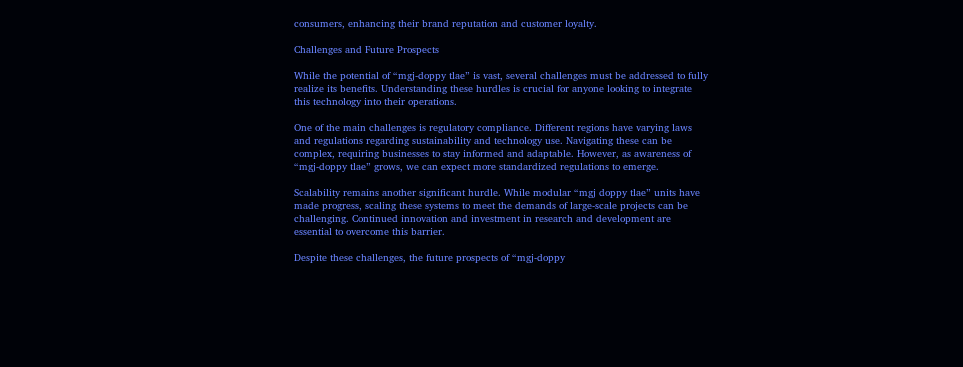consumers, enhancing their brand reputation and customer loyalty.

Challenges and Future Prospects

While the potential of “mgj-doppy tlae” is vast, several challenges must be addressed to fully realize its benefits. Understanding these hurdles is crucial for anyone looking to integrate this technology into their operations.

One of the main challenges is regulatory compliance. Different regions have varying laws and regulations regarding sustainability and technology use. Navigating these can be complex, requiring businesses to stay informed and adaptable. However, as awareness of “mgj-doppy tlae” grows, we can expect more standardized regulations to emerge.

Scalability remains another significant hurdle. While modular “mgj doppy tlae” units have made progress, scaling these systems to meet the demands of large-scale projects can be challenging. Continued innovation and investment in research and development are essential to overcome this barrier.

Despite these challenges, the future prospects of “mgj-doppy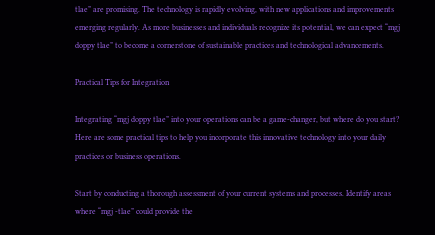tlae” are promising. The technology is rapidly evolving, with new applications and improvements emerging regularly. As more businesses and individuals recognize its potential, we can expect “mgj doppy tlae” to become a cornerstone of sustainable practices and technological advancements.

Practical Tips for Integration

Integrating “mgj doppy tlae” into your operations can be a game-changer, but where do you start? Here are some practical tips to help you incorporate this innovative technology into your daily practices or business operations.

Start by conducting a thorough assessment of your current systems and processes. Identify areas where “mgj -tlae” could provide the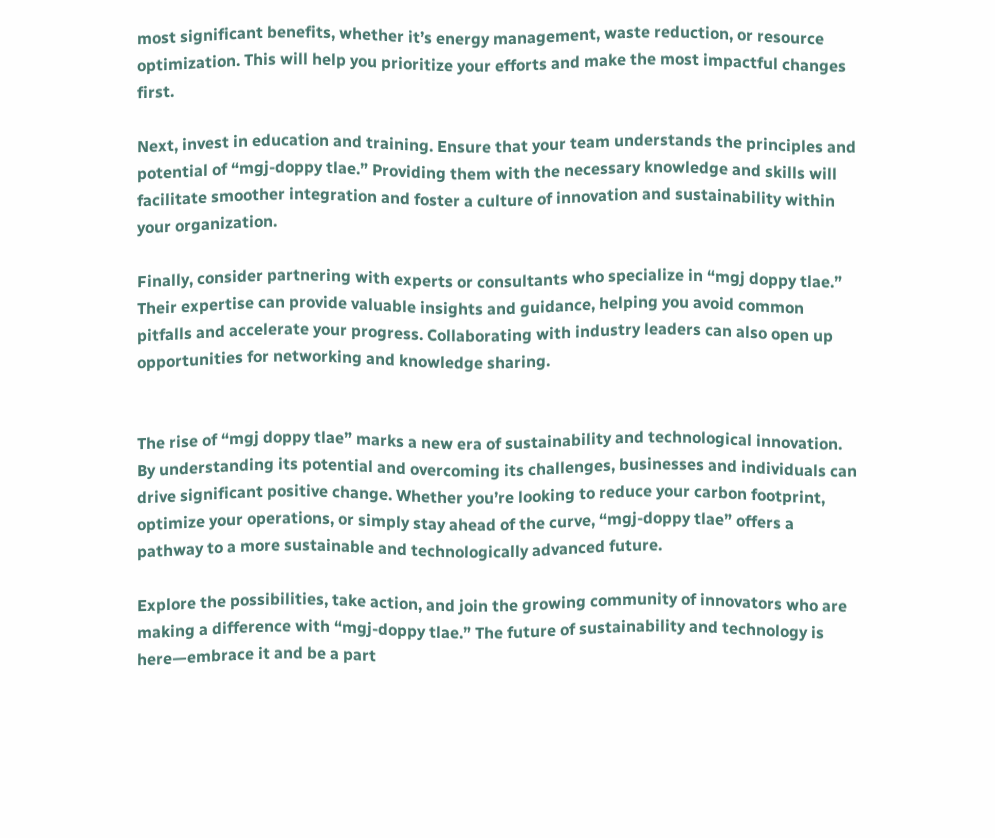most significant benefits, whether it’s energy management, waste reduction, or resource optimization. This will help you prioritize your efforts and make the most impactful changes first.

Next, invest in education and training. Ensure that your team understands the principles and potential of “mgj-doppy tlae.” Providing them with the necessary knowledge and skills will facilitate smoother integration and foster a culture of innovation and sustainability within your organization.

Finally, consider partnering with experts or consultants who specialize in “mgj doppy tlae.” Their expertise can provide valuable insights and guidance, helping you avoid common pitfalls and accelerate your progress. Collaborating with industry leaders can also open up opportunities for networking and knowledge sharing.


The rise of “mgj doppy tlae” marks a new era of sustainability and technological innovation. By understanding its potential and overcoming its challenges, businesses and individuals can drive significant positive change. Whether you’re looking to reduce your carbon footprint, optimize your operations, or simply stay ahead of the curve, “mgj-doppy tlae” offers a pathway to a more sustainable and technologically advanced future.

Explore the possibilities, take action, and join the growing community of innovators who are making a difference with “mgj-doppy tlae.” The future of sustainability and technology is here—embrace it and be a part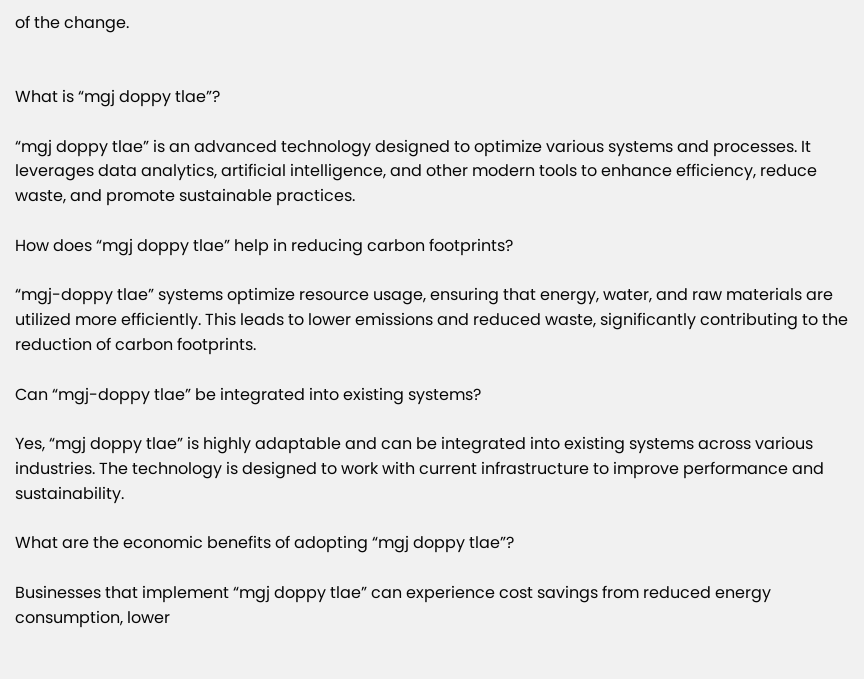of the change.


What is “mgj doppy tlae”?

“mgj doppy tlae” is an advanced technology designed to optimize various systems and processes. It leverages data analytics, artificial intelligence, and other modern tools to enhance efficiency, reduce waste, and promote sustainable practices.

How does “mgj doppy tlae” help in reducing carbon footprints?

“mgj-doppy tlae” systems optimize resource usage, ensuring that energy, water, and raw materials are utilized more efficiently. This leads to lower emissions and reduced waste, significantly contributing to the reduction of carbon footprints.

Can “mgj-doppy tlae” be integrated into existing systems?

Yes, “mgj doppy tlae” is highly adaptable and can be integrated into existing systems across various industries. The technology is designed to work with current infrastructure to improve performance and sustainability.

What are the economic benefits of adopting “mgj doppy tlae”?

Businesses that implement “mgj doppy tlae” can experience cost savings from reduced energy consumption, lower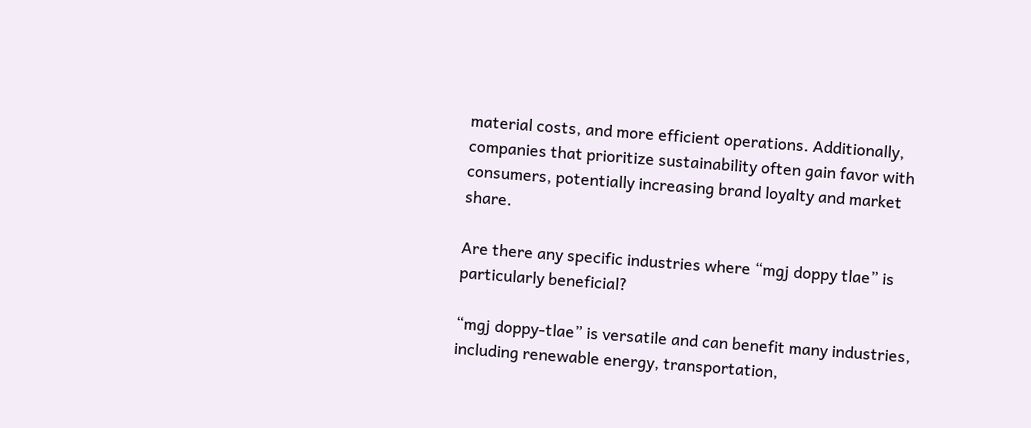material costs, and more efficient operations. Additionally, companies that prioritize sustainability often gain favor with consumers, potentially increasing brand loyalty and market share.

Are there any specific industries where “mgj doppy tlae” is particularly beneficial?

“mgj doppy-tlae” is versatile and can benefit many industries, including renewable energy, transportation,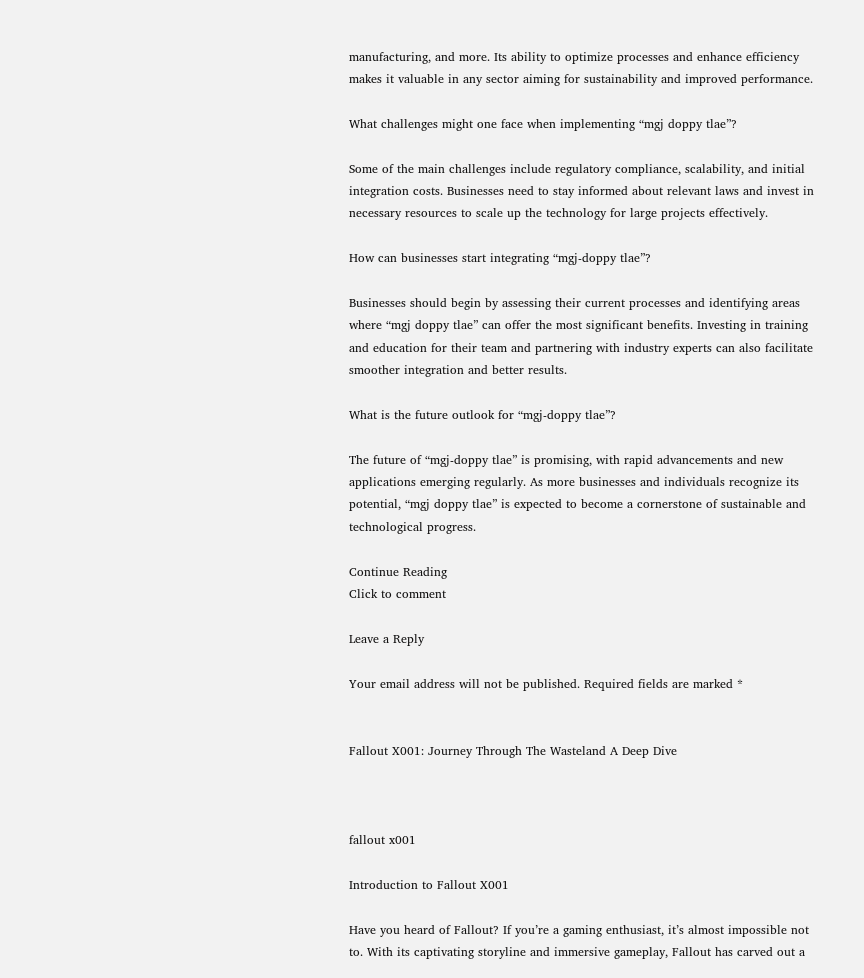manufacturing, and more. Its ability to optimize processes and enhance efficiency makes it valuable in any sector aiming for sustainability and improved performance.

What challenges might one face when implementing “mgj doppy tlae”?

Some of the main challenges include regulatory compliance, scalability, and initial integration costs. Businesses need to stay informed about relevant laws and invest in necessary resources to scale up the technology for large projects effectively.

How can businesses start integrating “mgj-doppy tlae”?

Businesses should begin by assessing their current processes and identifying areas where “mgj doppy tlae” can offer the most significant benefits. Investing in training and education for their team and partnering with industry experts can also facilitate smoother integration and better results.

What is the future outlook for “mgj-doppy tlae”?

The future of “mgj-doppy tlae” is promising, with rapid advancements and new applications emerging regularly. As more businesses and individuals recognize its potential, “mgj doppy tlae” is expected to become a cornerstone of sustainable and technological progress.

Continue Reading
Click to comment

Leave a Reply

Your email address will not be published. Required fields are marked *


Fallout X001: Journey Through The Wasteland A Deep Dive



fallout x001

Introduction to Fallout X001

Have you heard of Fallout? If you’re a gaming enthusiast, it’s almost impossible not to. With its captivating storyline and immersive gameplay, Fallout has carved out a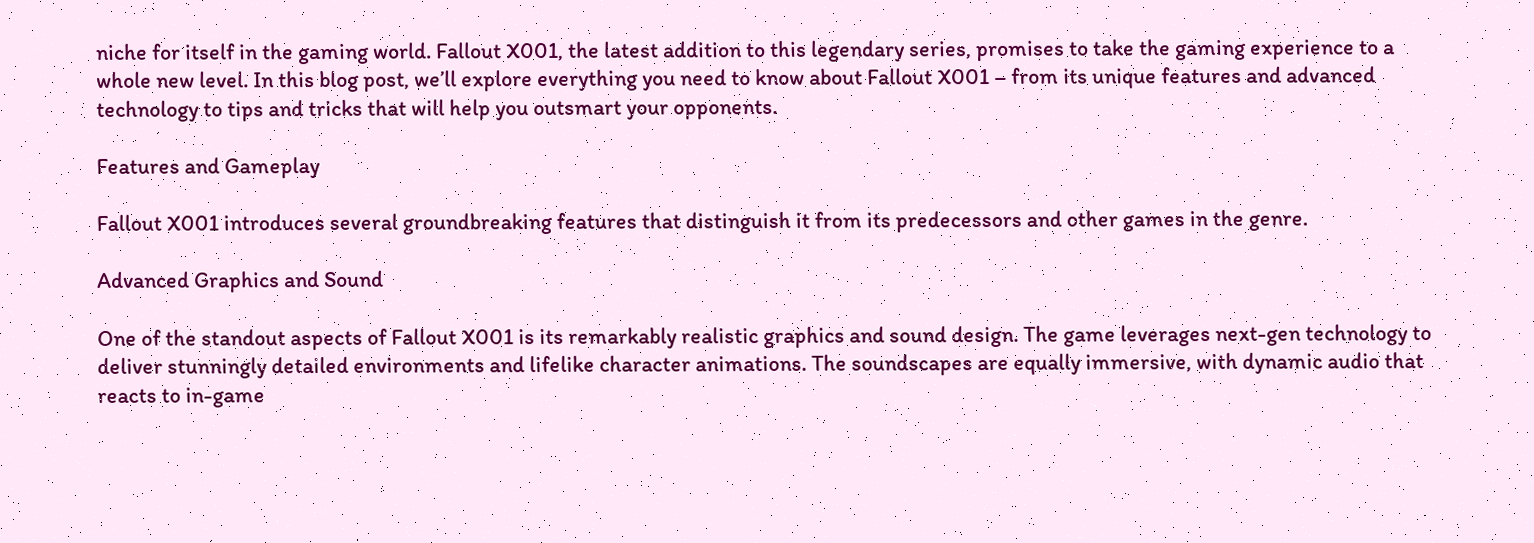niche for itself in the gaming world. Fallout X001, the latest addition to this legendary series, promises to take the gaming experience to a whole new level. In this blog post, we’ll explore everything you need to know about Fallout X001 – from its unique features and advanced technology to tips and tricks that will help you outsmart your opponents.

Features and Gameplay

Fallout X001 introduces several groundbreaking features that distinguish it from its predecessors and other games in the genre.

Advanced Graphics and Sound

One of the standout aspects of Fallout X001 is its remarkably realistic graphics and sound design. The game leverages next-gen technology to deliver stunningly detailed environments and lifelike character animations. The soundscapes are equally immersive, with dynamic audio that reacts to in-game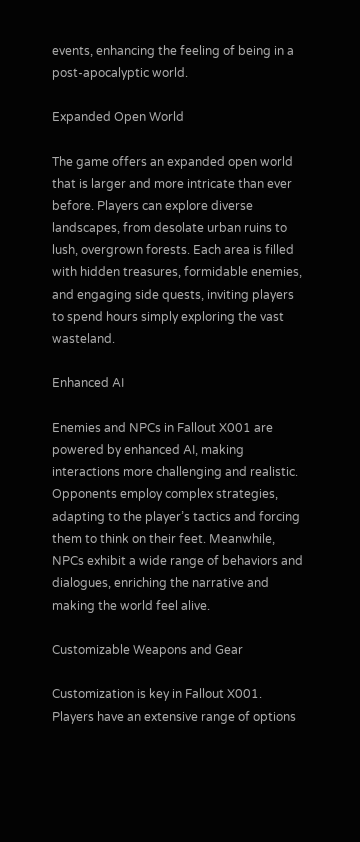events, enhancing the feeling of being in a post-apocalyptic world.

Expanded Open World

The game offers an expanded open world that is larger and more intricate than ever before. Players can explore diverse landscapes, from desolate urban ruins to lush, overgrown forests. Each area is filled with hidden treasures, formidable enemies, and engaging side quests, inviting players to spend hours simply exploring the vast wasteland.

Enhanced AI

Enemies and NPCs in Fallout X001 are powered by enhanced AI, making interactions more challenging and realistic. Opponents employ complex strategies, adapting to the player’s tactics and forcing them to think on their feet. Meanwhile, NPCs exhibit a wide range of behaviors and dialogues, enriching the narrative and making the world feel alive.

Customizable Weapons and Gear

Customization is key in Fallout X001. Players have an extensive range of options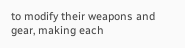to modify their weapons and gear, making each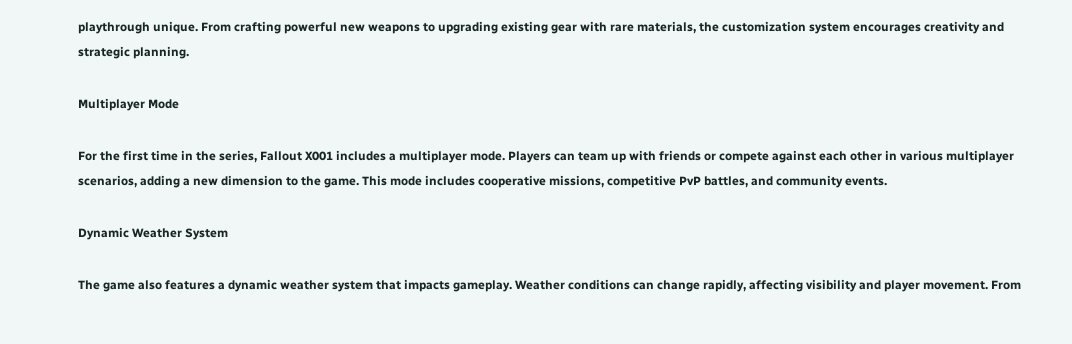playthrough unique. From crafting powerful new weapons to upgrading existing gear with rare materials, the customization system encourages creativity and strategic planning.

Multiplayer Mode

For the first time in the series, Fallout X001 includes a multiplayer mode. Players can team up with friends or compete against each other in various multiplayer scenarios, adding a new dimension to the game. This mode includes cooperative missions, competitive PvP battles, and community events.

Dynamic Weather System

The game also features a dynamic weather system that impacts gameplay. Weather conditions can change rapidly, affecting visibility and player movement. From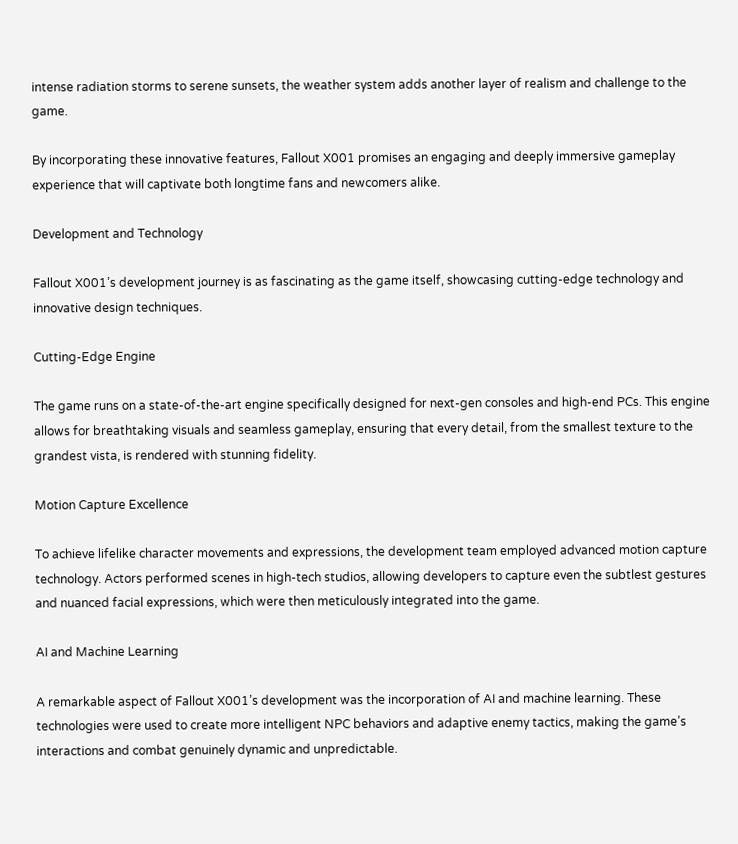intense radiation storms to serene sunsets, the weather system adds another layer of realism and challenge to the game.

By incorporating these innovative features, Fallout X001 promises an engaging and deeply immersive gameplay experience that will captivate both longtime fans and newcomers alike.

Development and Technology

Fallout X001’s development journey is as fascinating as the game itself, showcasing cutting-edge technology and innovative design techniques.

Cutting-Edge Engine

The game runs on a state-of-the-art engine specifically designed for next-gen consoles and high-end PCs. This engine allows for breathtaking visuals and seamless gameplay, ensuring that every detail, from the smallest texture to the grandest vista, is rendered with stunning fidelity.

Motion Capture Excellence

To achieve lifelike character movements and expressions, the development team employed advanced motion capture technology. Actors performed scenes in high-tech studios, allowing developers to capture even the subtlest gestures and nuanced facial expressions, which were then meticulously integrated into the game.

AI and Machine Learning

A remarkable aspect of Fallout X001’s development was the incorporation of AI and machine learning. These technologies were used to create more intelligent NPC behaviors and adaptive enemy tactics, making the game’s interactions and combat genuinely dynamic and unpredictable.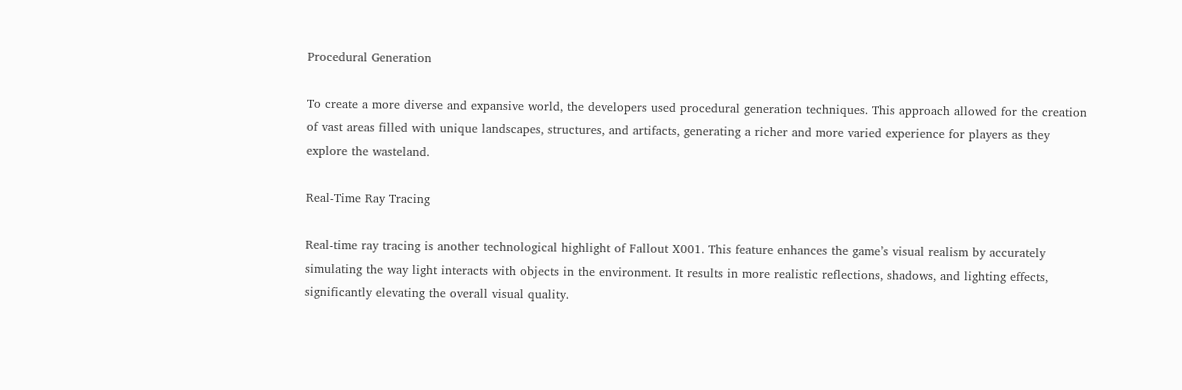Procedural Generation

To create a more diverse and expansive world, the developers used procedural generation techniques. This approach allowed for the creation of vast areas filled with unique landscapes, structures, and artifacts, generating a richer and more varied experience for players as they explore the wasteland.

Real-Time Ray Tracing

Real-time ray tracing is another technological highlight of Fallout X001. This feature enhances the game’s visual realism by accurately simulating the way light interacts with objects in the environment. It results in more realistic reflections, shadows, and lighting effects, significantly elevating the overall visual quality.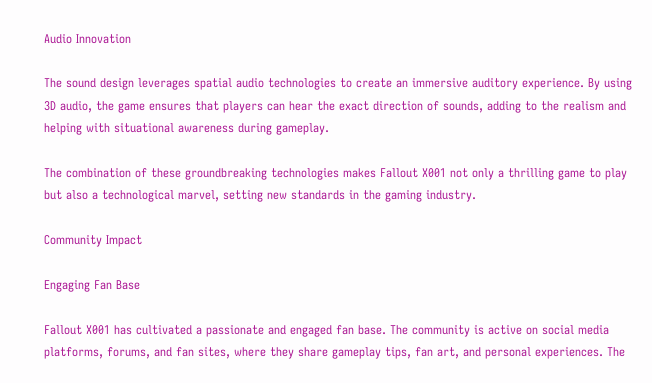Audio Innovation

The sound design leverages spatial audio technologies to create an immersive auditory experience. By using 3D audio, the game ensures that players can hear the exact direction of sounds, adding to the realism and helping with situational awareness during gameplay.

The combination of these groundbreaking technologies makes Fallout X001 not only a thrilling game to play but also a technological marvel, setting new standards in the gaming industry.

Community Impact

Engaging Fan Base

Fallout X001 has cultivated a passionate and engaged fan base. The community is active on social media platforms, forums, and fan sites, where they share gameplay tips, fan art, and personal experiences. The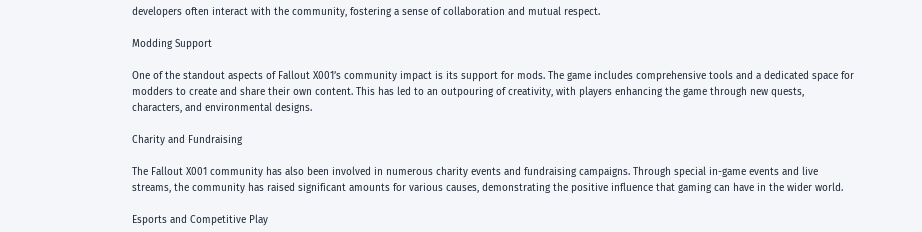developers often interact with the community, fostering a sense of collaboration and mutual respect.

Modding Support

One of the standout aspects of Fallout X001’s community impact is its support for mods. The game includes comprehensive tools and a dedicated space for modders to create and share their own content. This has led to an outpouring of creativity, with players enhancing the game through new quests, characters, and environmental designs.

Charity and Fundraising

The Fallout X001 community has also been involved in numerous charity events and fundraising campaigns. Through special in-game events and live streams, the community has raised significant amounts for various causes, demonstrating the positive influence that gaming can have in the wider world.

Esports and Competitive Play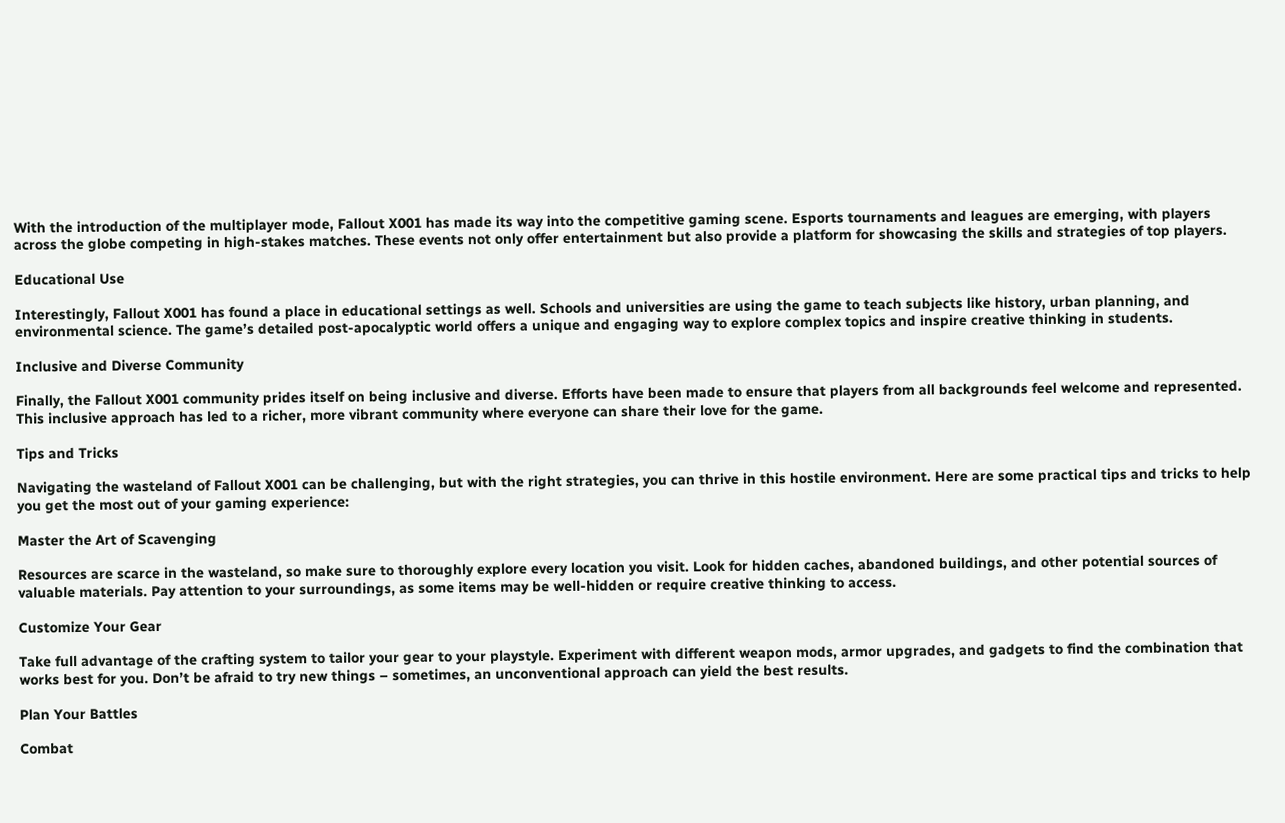With the introduction of the multiplayer mode, Fallout X001 has made its way into the competitive gaming scene. Esports tournaments and leagues are emerging, with players across the globe competing in high-stakes matches. These events not only offer entertainment but also provide a platform for showcasing the skills and strategies of top players.

Educational Use

Interestingly, Fallout X001 has found a place in educational settings as well. Schools and universities are using the game to teach subjects like history, urban planning, and environmental science. The game’s detailed post-apocalyptic world offers a unique and engaging way to explore complex topics and inspire creative thinking in students.

Inclusive and Diverse Community

Finally, the Fallout X001 community prides itself on being inclusive and diverse. Efforts have been made to ensure that players from all backgrounds feel welcome and represented. This inclusive approach has led to a richer, more vibrant community where everyone can share their love for the game.

Tips and Tricks

Navigating the wasteland of Fallout X001 can be challenging, but with the right strategies, you can thrive in this hostile environment. Here are some practical tips and tricks to help you get the most out of your gaming experience:

Master the Art of Scavenging

Resources are scarce in the wasteland, so make sure to thoroughly explore every location you visit. Look for hidden caches, abandoned buildings, and other potential sources of valuable materials. Pay attention to your surroundings, as some items may be well-hidden or require creative thinking to access.

Customize Your Gear

Take full advantage of the crafting system to tailor your gear to your playstyle. Experiment with different weapon mods, armor upgrades, and gadgets to find the combination that works best for you. Don’t be afraid to try new things – sometimes, an unconventional approach can yield the best results.

Plan Your Battles

Combat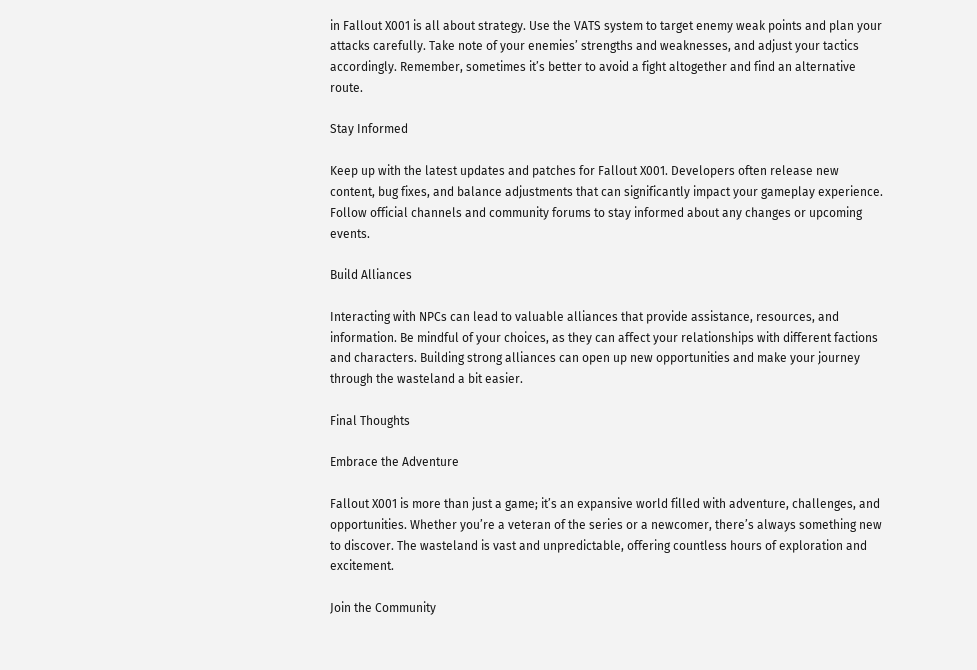in Fallout X001 is all about strategy. Use the VATS system to target enemy weak points and plan your attacks carefully. Take note of your enemies’ strengths and weaknesses, and adjust your tactics accordingly. Remember, sometimes it’s better to avoid a fight altogether and find an alternative route.

Stay Informed

Keep up with the latest updates and patches for Fallout X001. Developers often release new content, bug fixes, and balance adjustments that can significantly impact your gameplay experience. Follow official channels and community forums to stay informed about any changes or upcoming events.

Build Alliances

Interacting with NPCs can lead to valuable alliances that provide assistance, resources, and information. Be mindful of your choices, as they can affect your relationships with different factions and characters. Building strong alliances can open up new opportunities and make your journey through the wasteland a bit easier.

Final Thoughts

Embrace the Adventure

Fallout X001 is more than just a game; it’s an expansive world filled with adventure, challenges, and opportunities. Whether you’re a veteran of the series or a newcomer, there’s always something new to discover. The wasteland is vast and unpredictable, offering countless hours of exploration and excitement.

Join the Community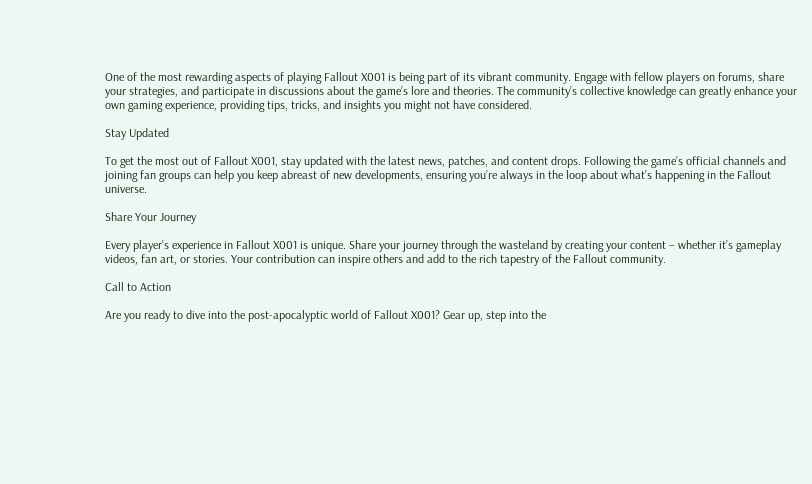One of the most rewarding aspects of playing Fallout X001 is being part of its vibrant community. Engage with fellow players on forums, share your strategies, and participate in discussions about the game’s lore and theories. The community’s collective knowledge can greatly enhance your own gaming experience, providing tips, tricks, and insights you might not have considered.

Stay Updated

To get the most out of Fallout X001, stay updated with the latest news, patches, and content drops. Following the game’s official channels and joining fan groups can help you keep abreast of new developments, ensuring you’re always in the loop about what’s happening in the Fallout universe.

Share Your Journey

Every player’s experience in Fallout X001 is unique. Share your journey through the wasteland by creating your content – whether it’s gameplay videos, fan art, or stories. Your contribution can inspire others and add to the rich tapestry of the Fallout community.

Call to Action

Are you ready to dive into the post-apocalyptic world of Fallout X001? Gear up, step into the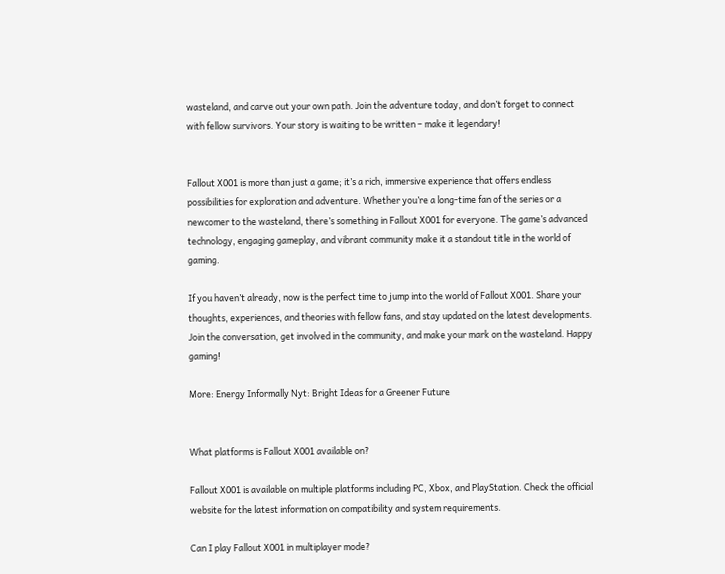wasteland, and carve out your own path. Join the adventure today, and don’t forget to connect with fellow survivors. Your story is waiting to be written – make it legendary!


Fallout X001 is more than just a game; it’s a rich, immersive experience that offers endless possibilities for exploration and adventure. Whether you’re a long-time fan of the series or a newcomer to the wasteland, there’s something in Fallout X001 for everyone. The game’s advanced technology, engaging gameplay, and vibrant community make it a standout title in the world of gaming.

If you haven’t already, now is the perfect time to jump into the world of Fallout X001. Share your thoughts, experiences, and theories with fellow fans, and stay updated on the latest developments. Join the conversation, get involved in the community, and make your mark on the wasteland. Happy gaming!

More: Energy Informally Nyt: Bright Ideas for a Greener Future


What platforms is Fallout X001 available on?

Fallout X001 is available on multiple platforms including PC, Xbox, and PlayStation. Check the official website for the latest information on compatibility and system requirements.

Can I play Fallout X001 in multiplayer mode?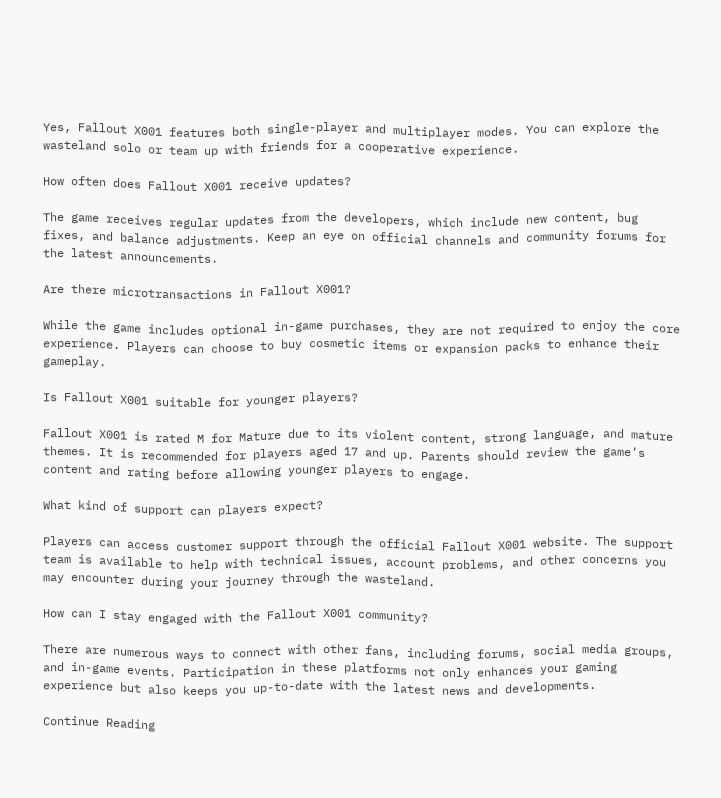Yes, Fallout X001 features both single-player and multiplayer modes. You can explore the wasteland solo or team up with friends for a cooperative experience.

How often does Fallout X001 receive updates?

The game receives regular updates from the developers, which include new content, bug fixes, and balance adjustments. Keep an eye on official channels and community forums for the latest announcements.

Are there microtransactions in Fallout X001?

While the game includes optional in-game purchases, they are not required to enjoy the core experience. Players can choose to buy cosmetic items or expansion packs to enhance their gameplay.

Is Fallout X001 suitable for younger players?

Fallout X001 is rated M for Mature due to its violent content, strong language, and mature themes. It is recommended for players aged 17 and up. Parents should review the game’s content and rating before allowing younger players to engage.

What kind of support can players expect?

Players can access customer support through the official Fallout X001 website. The support team is available to help with technical issues, account problems, and other concerns you may encounter during your journey through the wasteland.

How can I stay engaged with the Fallout X001 community?

There are numerous ways to connect with other fans, including forums, social media groups, and in-game events. Participation in these platforms not only enhances your gaming experience but also keeps you up-to-date with the latest news and developments.

Continue Reading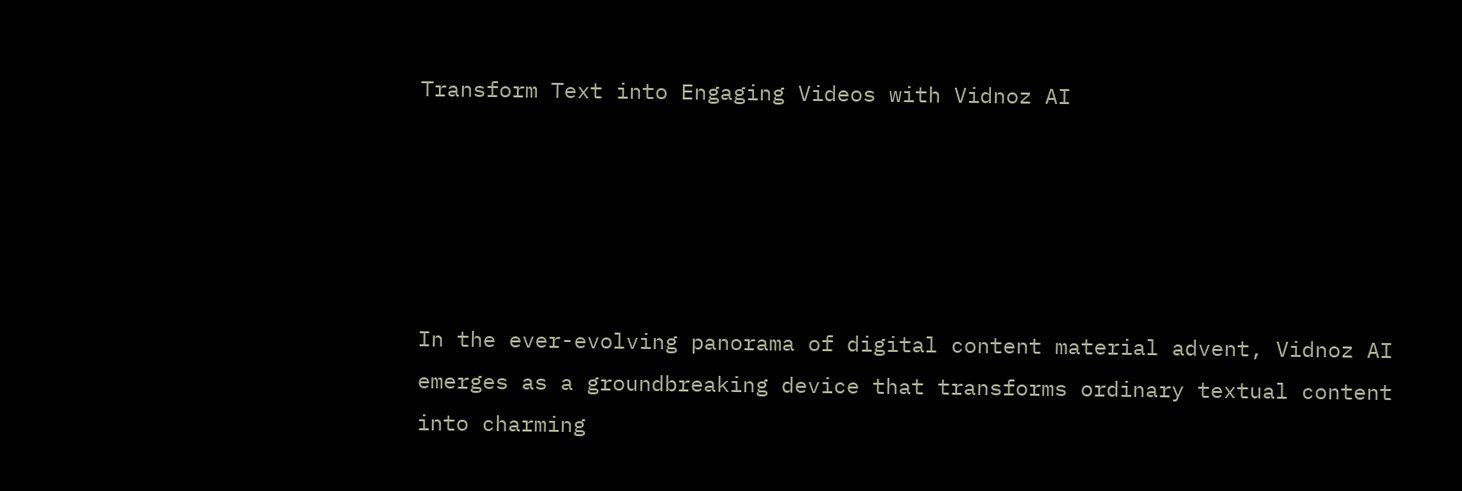Transform Text into Engaging Videos with Vidnoz AI





In the ever-evolving panorama of digital content material advent, Vidnoz AI emerges as a groundbreaking device that transforms ordinary textual content into charming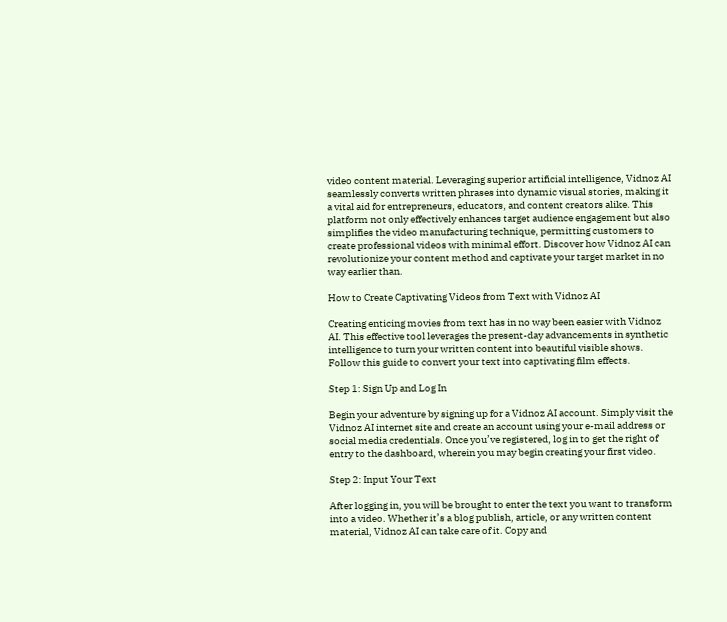video content material. Leveraging superior artificial intelligence, Vidnoz AI seamlessly converts written phrases into dynamic visual stories, making it a vital aid for entrepreneurs, educators, and content creators alike. This platform not only effectively enhances target audience engagement but also simplifies the video manufacturing technique, permitting customers to create professional videos with minimal effort. Discover how Vidnoz AI can revolutionize your content method and captivate your target market in no way earlier than.

How to Create Captivating Videos from Text with Vidnoz AI

Creating enticing movies from text has in no way been easier with Vidnoz AI. This effective tool leverages the present-day advancements in synthetic intelligence to turn your written content into beautiful visible shows. Follow this guide to convert your text into captivating film effects.

Step 1: Sign Up and Log In

Begin your adventure by signing up for a Vidnoz AI account. Simply visit the Vidnoz AI internet site and create an account using your e-mail address or social media credentials. Once you’ve registered, log in to get the right of entry to the dashboard, wherein you may begin creating your first video.

Step 2: Input Your Text

After logging in, you will be brought to enter the text you want to transform into a video. Whether it’s a blog publish, article, or any written content material, Vidnoz AI can take care of it. Copy and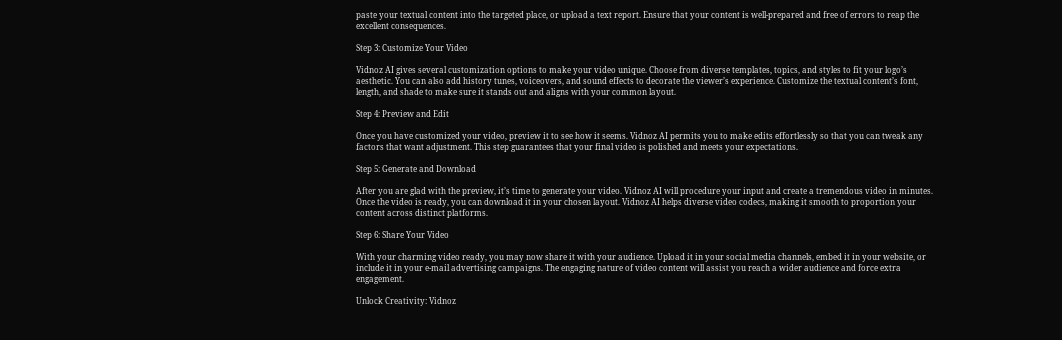paste your textual content into the targeted place, or upload a text report. Ensure that your content is well-prepared and free of errors to reap the excellent consequences.

Step 3: Customize Your Video

Vidnoz AI gives several customization options to make your video unique. Choose from diverse templates, topics, and styles to fit your logo’s aesthetic. You can also add history tunes, voiceovers, and sound effects to decorate the viewer’s experience. Customize the textual content’s font, length, and shade to make sure it stands out and aligns with your common layout.

Step 4: Preview and Edit

Once you have customized your video, preview it to see how it seems. Vidnoz AI permits you to make edits effortlessly so that you can tweak any factors that want adjustment. This step guarantees that your final video is polished and meets your expectations.

Step 5: Generate and Download

After you are glad with the preview, it’s time to generate your video. Vidnoz AI will procedure your input and create a tremendous video in minutes. Once the video is ready, you can download it in your chosen layout. Vidnoz AI helps diverse video codecs, making it smooth to proportion your content across distinct platforms.

Step 6: Share Your Video

With your charming video ready, you may now share it with your audience. Upload it in your social media channels, embed it in your website, or include it in your e-mail advertising campaigns. The engaging nature of video content will assist you reach a wider audience and force extra engagement.

Unlock Creativity: Vidnoz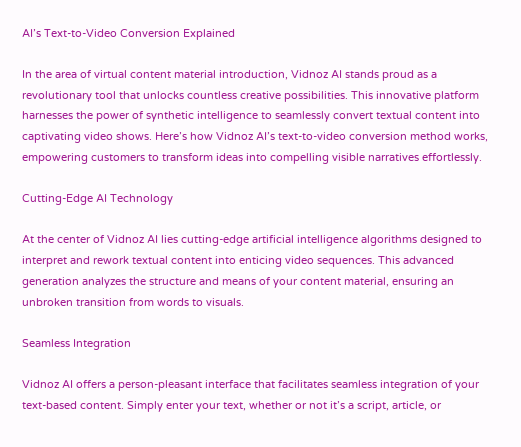AI’s Text-to-Video Conversion Explained

In the area of virtual content material introduction, Vidnoz AI stands proud as a revolutionary tool that unlocks countless creative possibilities. This innovative platform harnesses the power of synthetic intelligence to seamlessly convert textual content into captivating video shows. Here’s how Vidnoz AI’s text-to-video conversion method works, empowering customers to transform ideas into compelling visible narratives effortlessly.

Cutting-Edge AI Technology

At the center of Vidnoz AI lies cutting-edge artificial intelligence algorithms designed to interpret and rework textual content into enticing video sequences. This advanced generation analyzes the structure and means of your content material, ensuring an unbroken transition from words to visuals.

Seamless Integration

Vidnoz AI offers a person-pleasant interface that facilitates seamless integration of your text-based content. Simply enter your text, whether or not it’s a script, article, or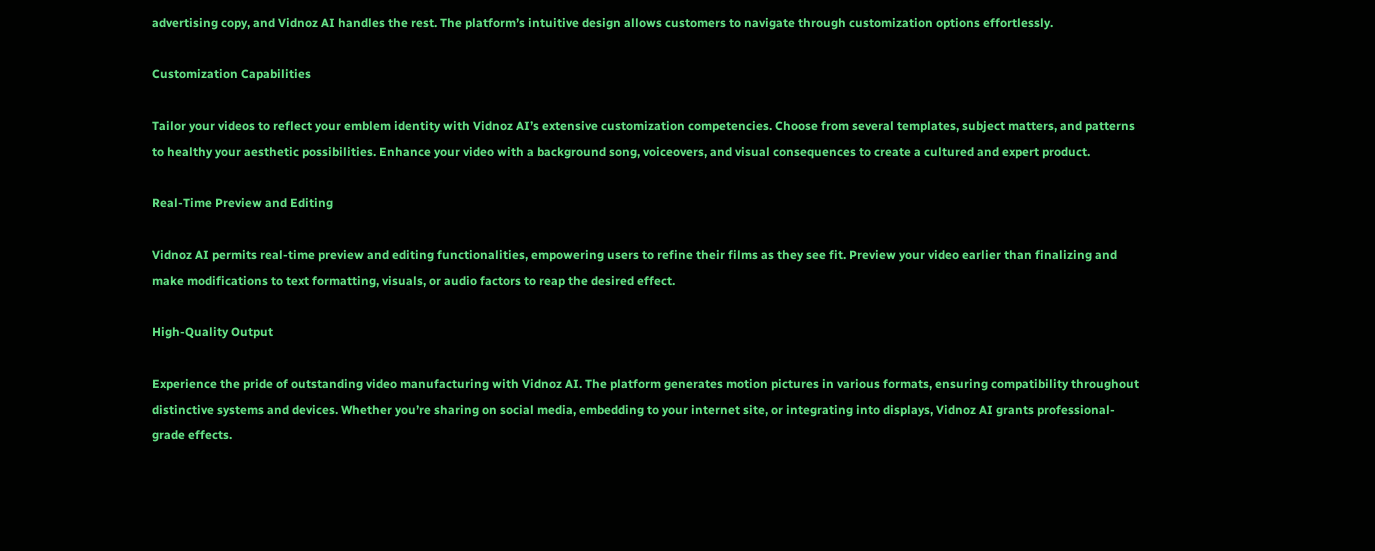advertising copy, and Vidnoz AI handles the rest. The platform’s intuitive design allows customers to navigate through customization options effortlessly.

Customization Capabilities

Tailor your videos to reflect your emblem identity with Vidnoz AI’s extensive customization competencies. Choose from several templates, subject matters, and patterns to healthy your aesthetic possibilities. Enhance your video with a background song, voiceovers, and visual consequences to create a cultured and expert product.

Real-Time Preview and Editing

Vidnoz AI permits real-time preview and editing functionalities, empowering users to refine their films as they see fit. Preview your video earlier than finalizing and make modifications to text formatting, visuals, or audio factors to reap the desired effect.

High-Quality Output

Experience the pride of outstanding video manufacturing with Vidnoz AI. The platform generates motion pictures in various formats, ensuring compatibility throughout distinctive systems and devices. Whether you’re sharing on social media, embedding to your internet site, or integrating into displays, Vidnoz AI grants professional-grade effects.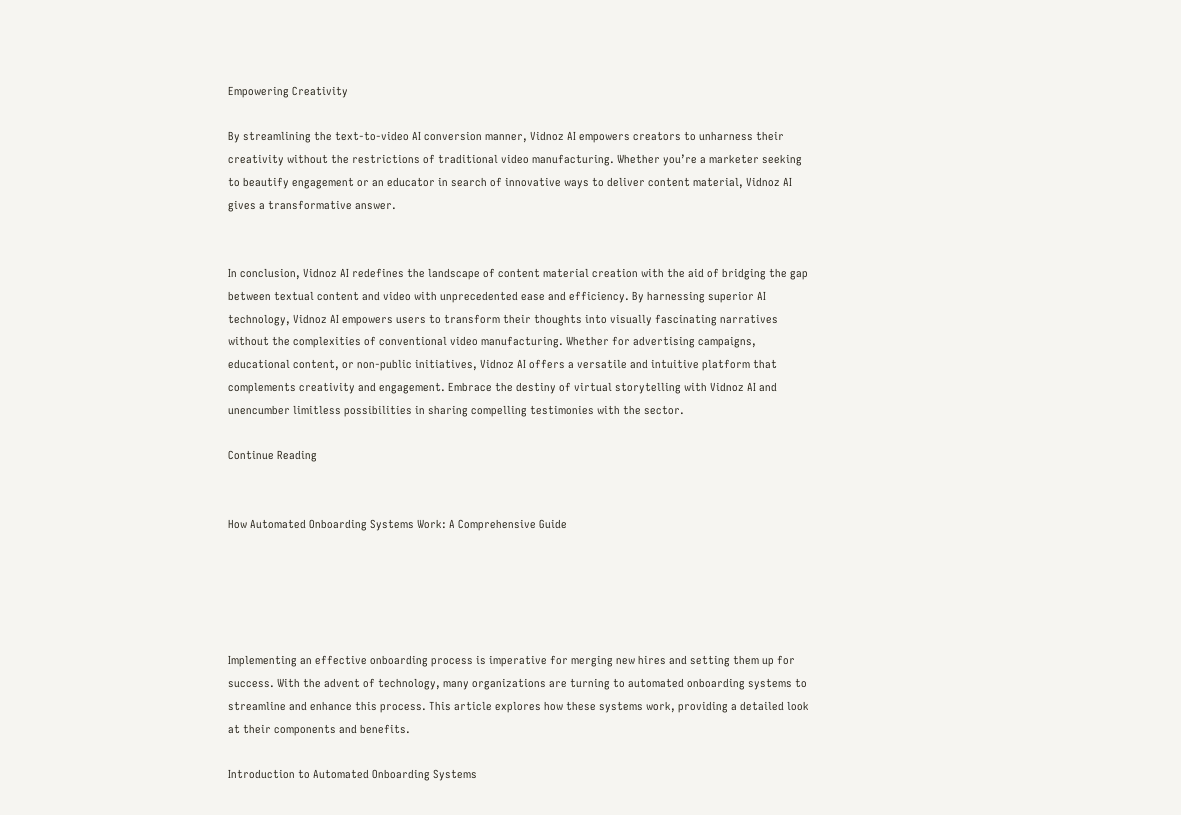Empowering Creativity

By streamlining the text-to-video AI conversion manner, Vidnoz AI empowers creators to unharness their creativity without the restrictions of traditional video manufacturing. Whether you’re a marketer seeking to beautify engagement or an educator in search of innovative ways to deliver content material, Vidnoz AI gives a transformative answer.


In conclusion, Vidnoz AI redefines the landscape of content material creation with the aid of bridging the gap between textual content and video with unprecedented ease and efficiency. By harnessing superior AI technology, Vidnoz AI empowers users to transform their thoughts into visually fascinating narratives without the complexities of conventional video manufacturing. Whether for advertising campaigns, educational content, or non-public initiatives, Vidnoz AI offers a versatile and intuitive platform that complements creativity and engagement. Embrace the destiny of virtual storytelling with Vidnoz AI and unencumber limitless possibilities in sharing compelling testimonies with the sector.

Continue Reading


How Automated Onboarding Systems Work: A Comprehensive Guide





Implementing an effective onboarding process is imperative for merging new hires and setting them up for success. With the advent of technology, many organizations are turning to automated onboarding systems to streamline and enhance this process. This article explores how these systems work, providing a detailed look at their components and benefits.

Introduction to Automated Onboarding Systems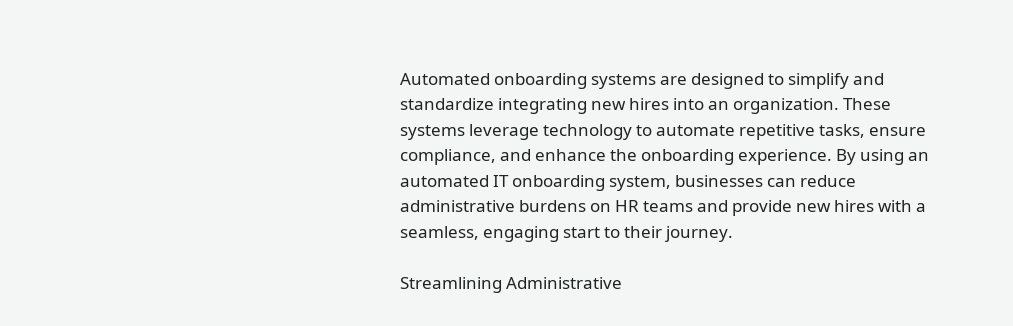Automated onboarding systems are designed to simplify and standardize integrating new hires into an organization. These systems leverage technology to automate repetitive tasks, ensure compliance, and enhance the onboarding experience. By using an automated IT onboarding system, businesses can reduce administrative burdens on HR teams and provide new hires with a seamless, engaging start to their journey.

Streamlining Administrative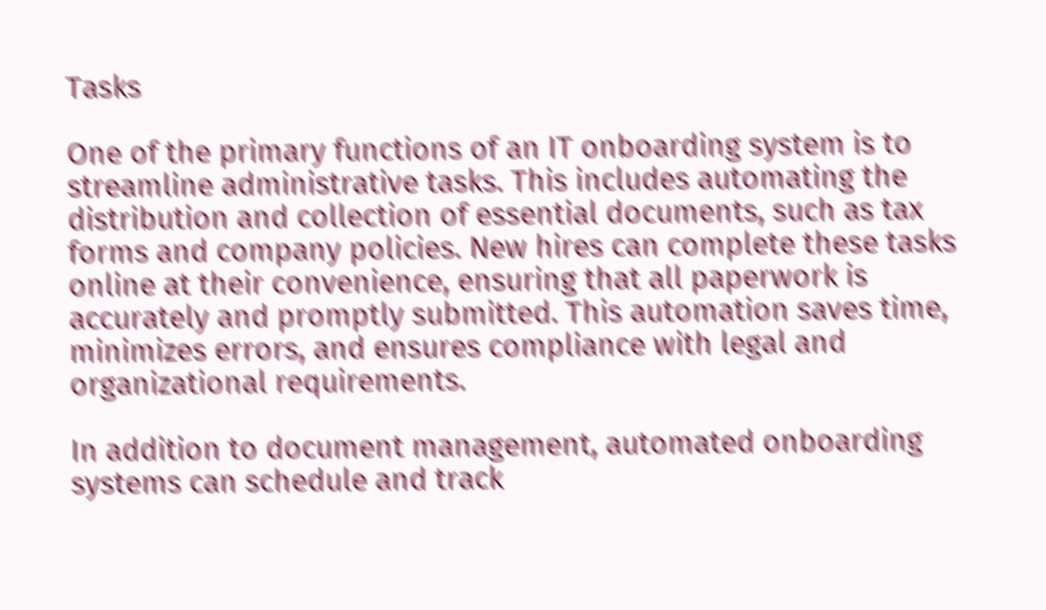Tasks

One of the primary functions of an IT onboarding system is to streamline administrative tasks. This includes automating the distribution and collection of essential documents, such as tax forms and company policies. New hires can complete these tasks online at their convenience, ensuring that all paperwork is accurately and promptly submitted. This automation saves time, minimizes errors, and ensures compliance with legal and organizational requirements.

In addition to document management, automated onboarding systems can schedule and track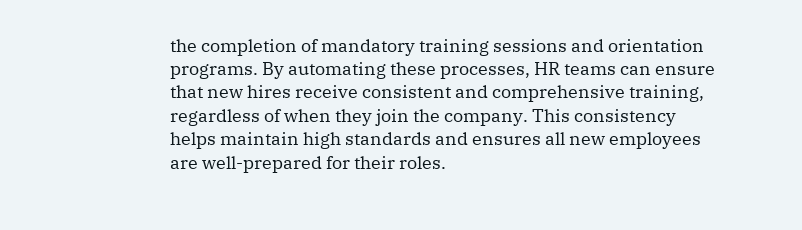the completion of mandatory training sessions and orientation programs. By automating these processes, HR teams can ensure that new hires receive consistent and comprehensive training, regardless of when they join the company. This consistency helps maintain high standards and ensures all new employees are well-prepared for their roles.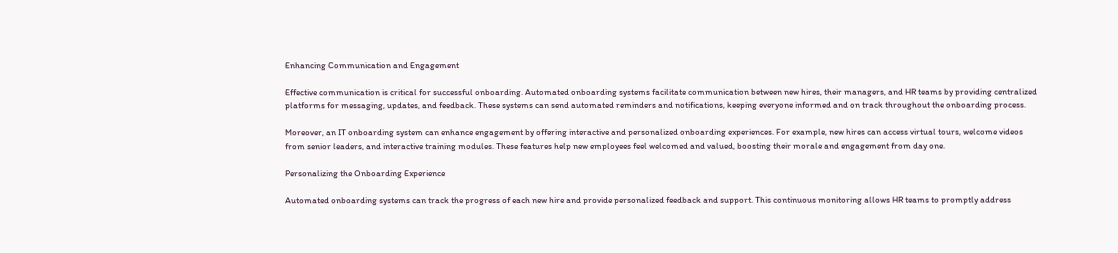Enhancing Communication and Engagement

Effective communication is critical for successful onboarding. Automated onboarding systems facilitate communication between new hires, their managers, and HR teams by providing centralized platforms for messaging, updates, and feedback. These systems can send automated reminders and notifications, keeping everyone informed and on track throughout the onboarding process.

Moreover, an IT onboarding system can enhance engagement by offering interactive and personalized onboarding experiences. For example, new hires can access virtual tours, welcome videos from senior leaders, and interactive training modules. These features help new employees feel welcomed and valued, boosting their morale and engagement from day one.

Personalizing the Onboarding Experience

Automated onboarding systems can track the progress of each new hire and provide personalized feedback and support. This continuous monitoring allows HR teams to promptly address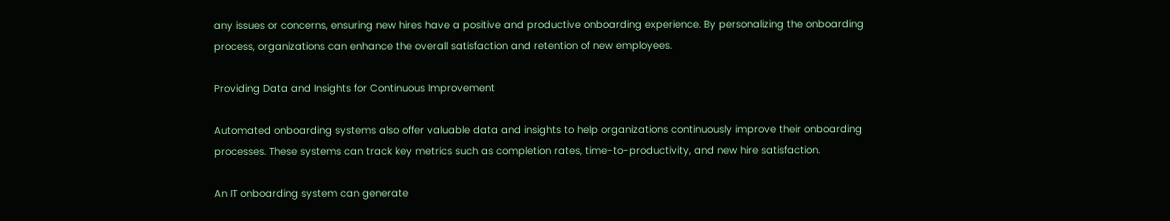any issues or concerns, ensuring new hires have a positive and productive onboarding experience. By personalizing the onboarding process, organizations can enhance the overall satisfaction and retention of new employees.

Providing Data and Insights for Continuous Improvement

Automated onboarding systems also offer valuable data and insights to help organizations continuously improve their onboarding processes. These systems can track key metrics such as completion rates, time-to-productivity, and new hire satisfaction.

An IT onboarding system can generate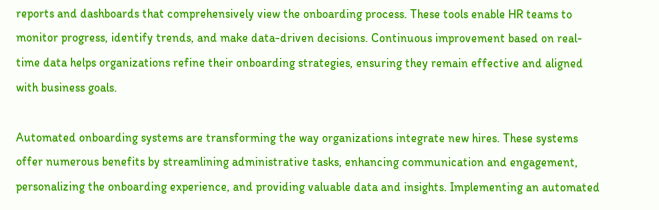reports and dashboards that comprehensively view the onboarding process. These tools enable HR teams to monitor progress, identify trends, and make data-driven decisions. Continuous improvement based on real-time data helps organizations refine their onboarding strategies, ensuring they remain effective and aligned with business goals.

Automated onboarding systems are transforming the way organizations integrate new hires. These systems offer numerous benefits by streamlining administrative tasks, enhancing communication and engagement, personalizing the onboarding experience, and providing valuable data and insights. Implementing an automated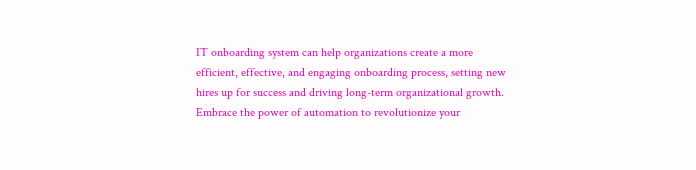IT onboarding system can help organizations create a more efficient, effective, and engaging onboarding process, setting new hires up for success and driving long-term organizational growth. Embrace the power of automation to revolutionize your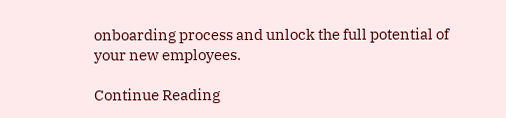onboarding process and unlock the full potential of your new employees.

Continue Reading